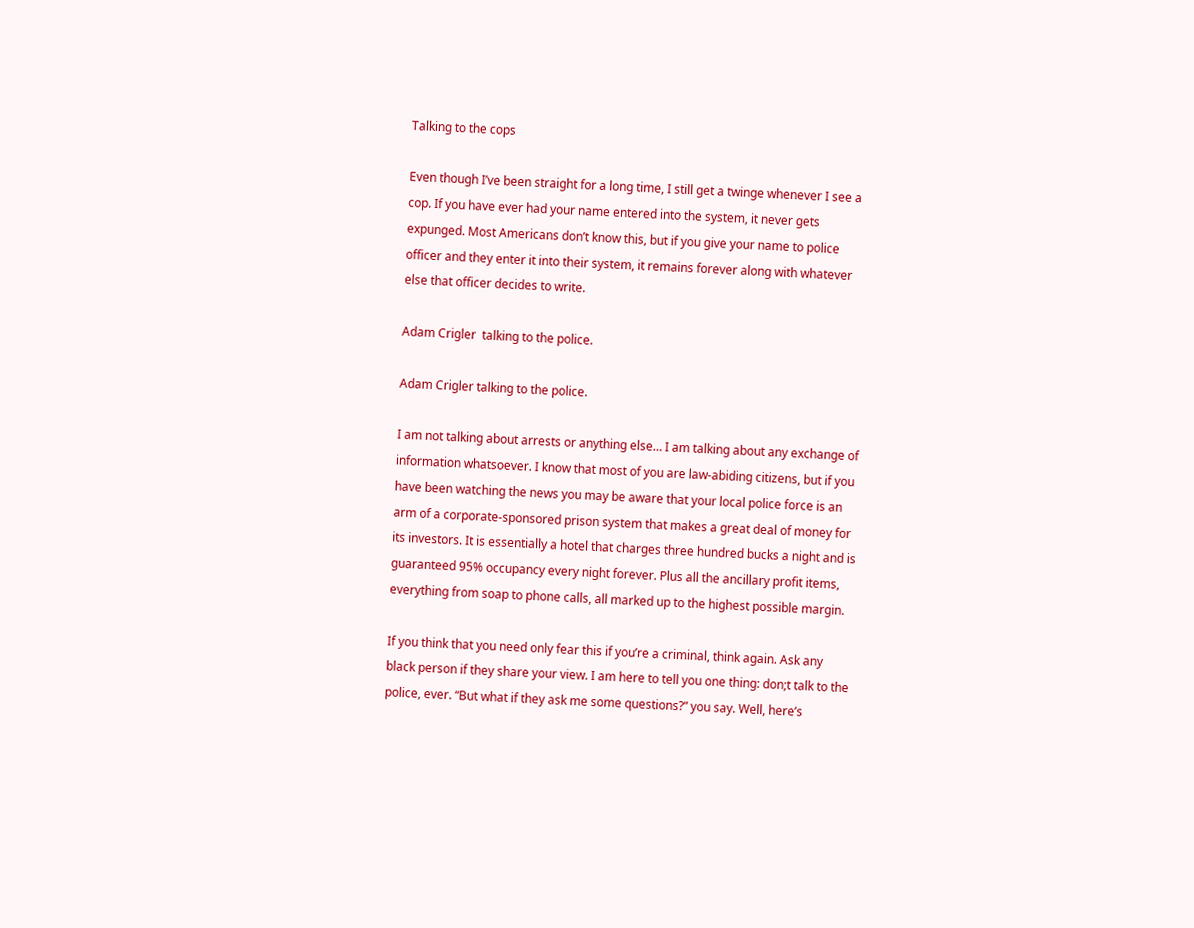Talking to the cops

Even though I’ve been straight for a long time, I still get a twinge whenever I see a cop. If you have ever had your name entered into the system, it never gets expunged. Most Americans don’t know this, but if you give your name to police officer and they enter it into their system, it remains forever along with whatever else that officer decides to write.

Adam Crigler  talking to the police.

Adam Crigler talking to the police.

I am not talking about arrests or anything else… I am talking about any exchange of information whatsoever. I know that most of you are law-abiding citizens, but if you have been watching the news you may be aware that your local police force is an arm of a corporate-sponsored prison system that makes a great deal of money for its investors. It is essentially a hotel that charges three hundred bucks a night and is guaranteed 95% occupancy every night forever. Plus all the ancillary profit items, everything from soap to phone calls, all marked up to the highest possible margin.

If you think that you need only fear this if you’re a criminal, think again. Ask any black person if they share your view. I am here to tell you one thing: don;t talk to the police, ever. “But what if they ask me some questions?” you say. Well, here’s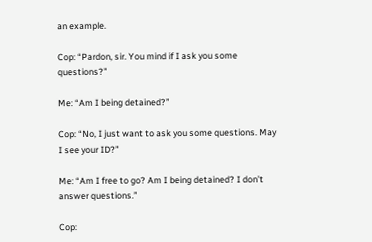an example.

Cop: “Pardon, sir. You mind if I ask you some questions?”

Me: “Am I being detained?”

Cop: “No, I just want to ask you some questions. May I see your ID?”

Me: “Am I free to go? Am I being detained? I don’t answer questions.”

Cop: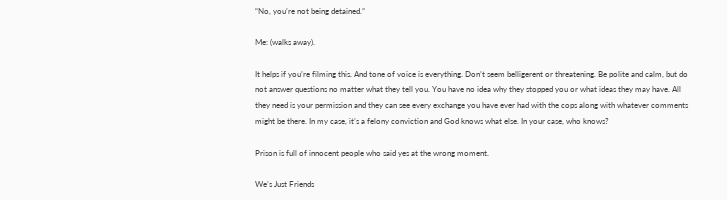“No, you’re not being detained.”

Me: (walks away).

It helps if you’re filming this. And tone of voice is everything. Don’t seem belligerent or threatening. Be polite and calm, but do not answer questions no matter what they tell you. You have no idea why they stopped you or what ideas they may have. All they need is your permission and they can see every exchange you have ever had with the cops along with whatever comments might be there. In my case, it’s a felony conviction and God knows what else. In your case, who knows?

Prison is full of innocent people who said yes at the wrong moment.

We’s Just Friends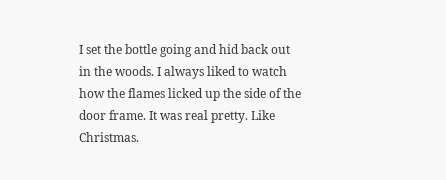I set the bottle going and hid back out in the woods. I always liked to watch how the flames licked up the side of the door frame. It was real pretty. Like Christmas.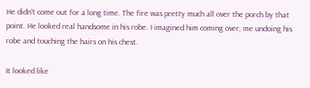He didn’t come out for a long time. The fire was pretty much all over the porch by that point. He looked real handsome in his robe. I imagined him coming over, me undoing his robe and touching the hairs on his chest.

It looked like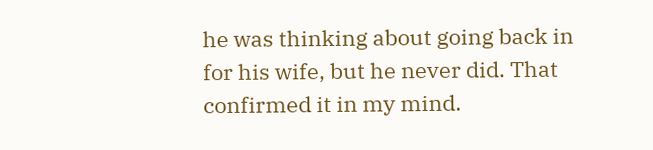he was thinking about going back in for his wife, but he never did. That confirmed it in my mind.